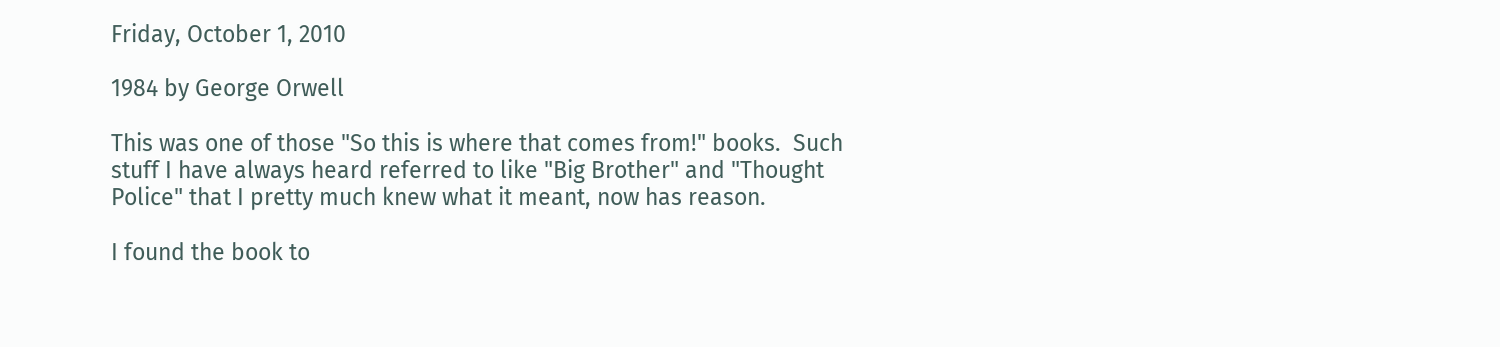Friday, October 1, 2010

1984 by George Orwell

This was one of those "So this is where that comes from!" books.  Such stuff I have always heard referred to like "Big Brother" and "Thought Police" that I pretty much knew what it meant, now has reason.

I found the book to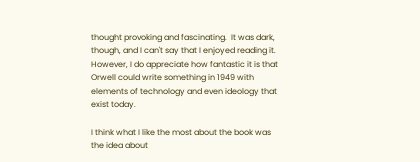thought provoking and fascinating.  It was dark, though, and I can't say that I enjoyed reading it.  However, I do appreciate how fantastic it is that Orwell could write something in 1949 with elements of technology and even ideology that exist today.

I think what I like the most about the book was the idea about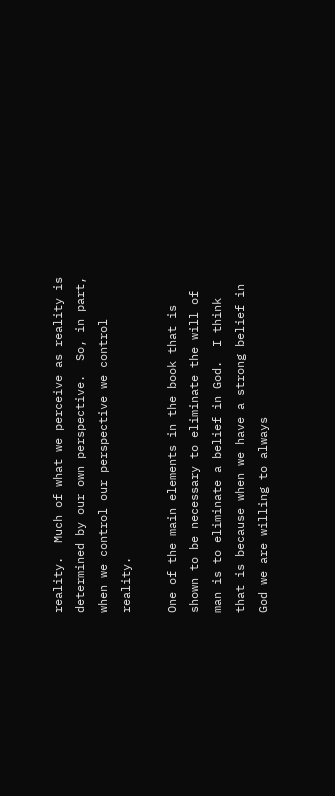reality.  Much of what we perceive as reality is determined by our own perspective.  So, in part, when we control our perspective we control reality.

One of the main elements in the book that is shown to be necessary to eliminate the will of man is to eliminate a belief in God.  I think that is because when we have a strong belief in God we are willing to always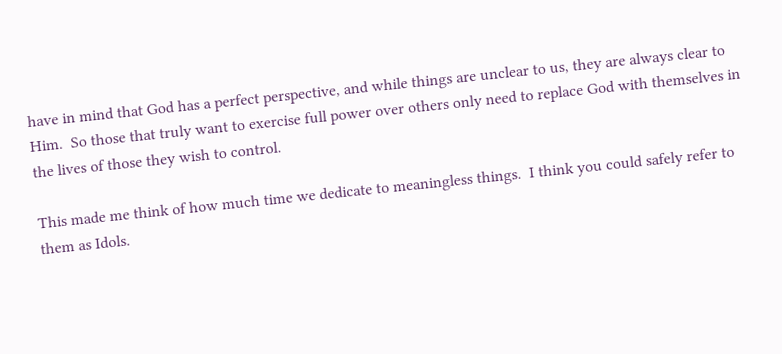have in mind that God has a perfect perspective, and while things are unclear to us, they are always clear to Him.  So those that truly want to exercise full power over others only need to replace God with themselves in the lives of those they wish to control.

This made me think of how much time we dedicate to meaningless things.  I think you could safely refer to them as Idols.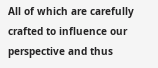All of which are carefully crafted to influence our perspective and thus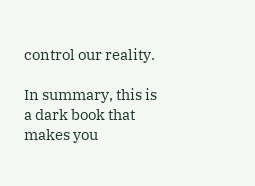control our reality.

In summary, this is a dark book that makes you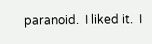paranoid.  I liked it.  I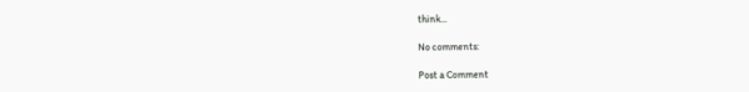think...

No comments:

Post a Comment